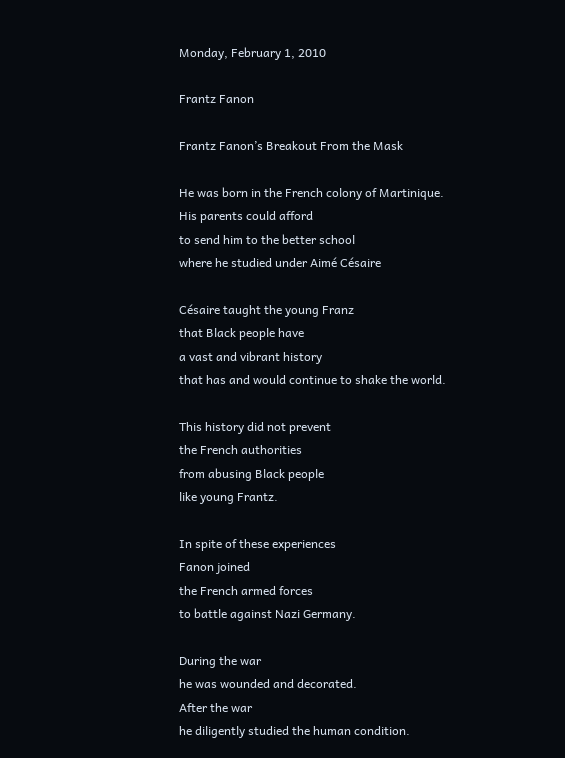Monday, February 1, 2010

Frantz Fanon

Frantz Fanon’s Breakout From the Mask

He was born in the French colony of Martinique.
His parents could afford
to send him to the better school
where he studied under Aimé Césaire

Césaire taught the young Franz
that Black people have
a vast and vibrant history
that has and would continue to shake the world.

This history did not prevent
the French authorities
from abusing Black people
like young Frantz.

In spite of these experiences
Fanon joined
the French armed forces
to battle against Nazi Germany.

During the war
he was wounded and decorated.
After the war
he diligently studied the human condition.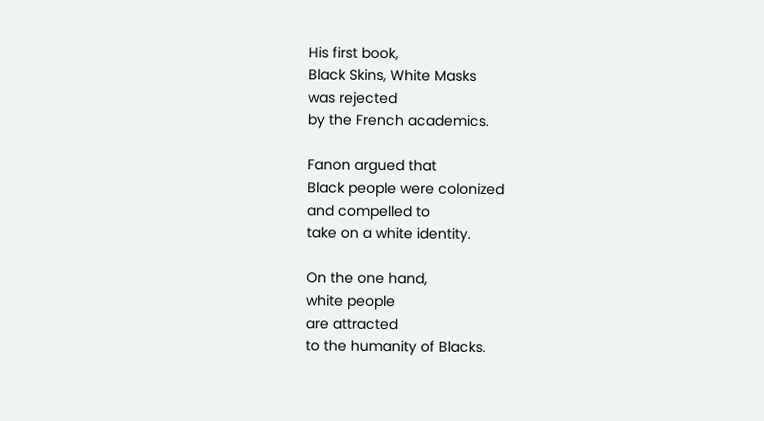His first book,
Black Skins, White Masks
was rejected
by the French academics.

Fanon argued that
Black people were colonized
and compelled to
take on a white identity.

On the one hand,
white people
are attracted
to the humanity of Blacks.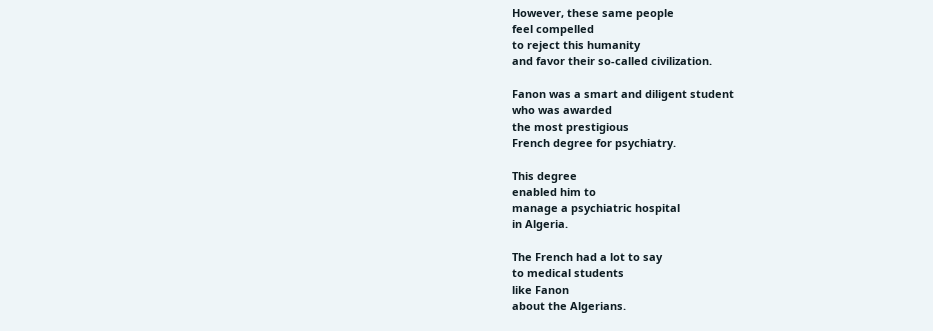However, these same people
feel compelled
to reject this humanity
and favor their so-called civilization.

Fanon was a smart and diligent student
who was awarded
the most prestigious
French degree for psychiatry.

This degree
enabled him to
manage a psychiatric hospital
in Algeria.

The French had a lot to say
to medical students
like Fanon
about the Algerians.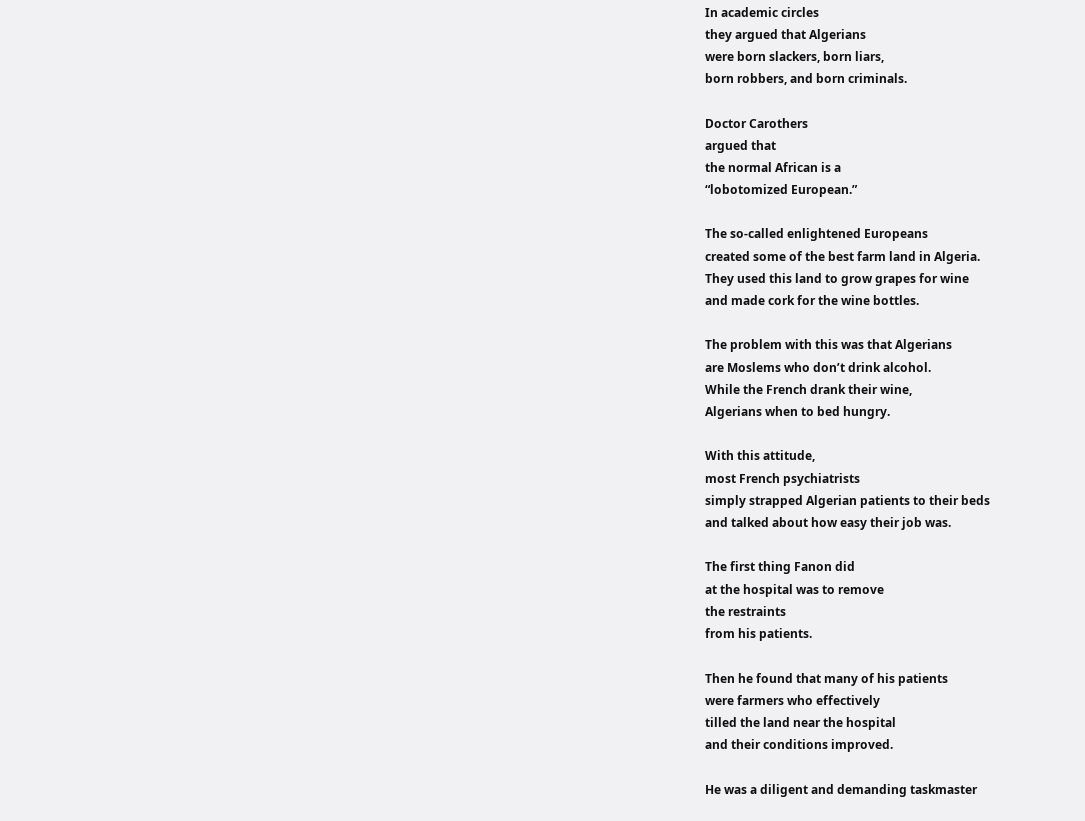In academic circles
they argued that Algerians
were born slackers, born liars,
born robbers, and born criminals.

Doctor Carothers
argued that
the normal African is a
“lobotomized European.”

The so-called enlightened Europeans
created some of the best farm land in Algeria.
They used this land to grow grapes for wine
and made cork for the wine bottles.

The problem with this was that Algerians
are Moslems who don’t drink alcohol.
While the French drank their wine,
Algerians when to bed hungry.

With this attitude,
most French psychiatrists
simply strapped Algerian patients to their beds
and talked about how easy their job was.

The first thing Fanon did
at the hospital was to remove
the restraints
from his patients.

Then he found that many of his patients
were farmers who effectively
tilled the land near the hospital
and their conditions improved.

He was a diligent and demanding taskmaster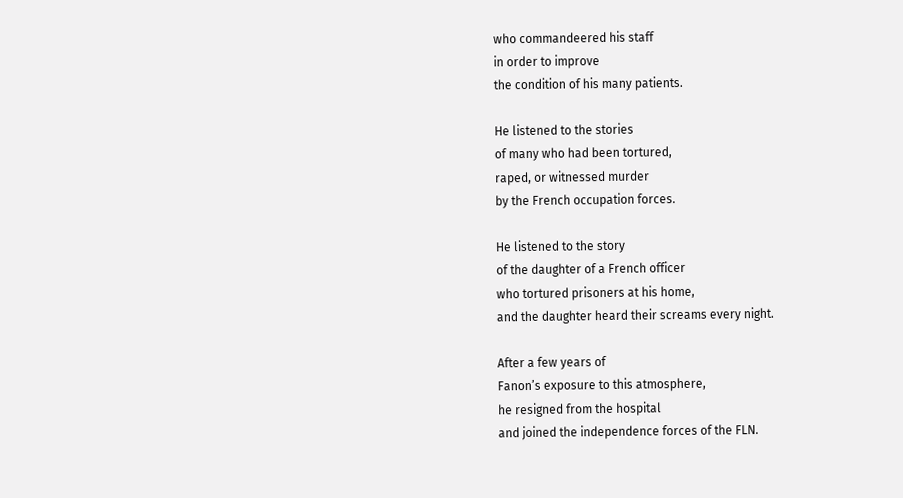who commandeered his staff
in order to improve
the condition of his many patients.

He listened to the stories
of many who had been tortured,
raped, or witnessed murder
by the French occupation forces.

He listened to the story
of the daughter of a French officer
who tortured prisoners at his home,
and the daughter heard their screams every night.

After a few years of
Fanon’s exposure to this atmosphere,
he resigned from the hospital
and joined the independence forces of the FLN.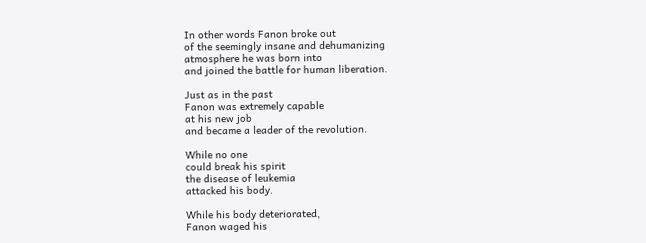In other words Fanon broke out
of the seemingly insane and dehumanizing
atmosphere he was born into
and joined the battle for human liberation.

Just as in the past
Fanon was extremely capable
at his new job
and became a leader of the revolution.

While no one
could break his spirit
the disease of leukemia
attacked his body.

While his body deteriorated,
Fanon waged his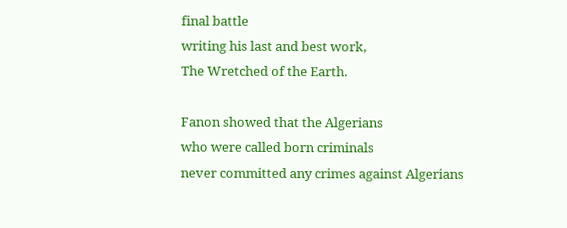final battle
writing his last and best work,
The Wretched of the Earth.

Fanon showed that the Algerians
who were called born criminals
never committed any crimes against Algerians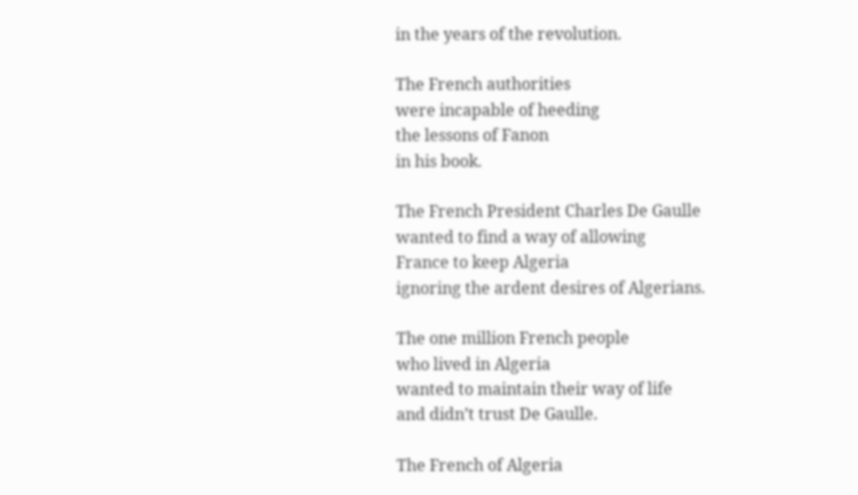in the years of the revolution.

The French authorities
were incapable of heeding
the lessons of Fanon
in his book.

The French President Charles De Gaulle
wanted to find a way of allowing
France to keep Algeria
ignoring the ardent desires of Algerians.

The one million French people
who lived in Algeria
wanted to maintain their way of life
and didn’t trust De Gaulle.

The French of Algeria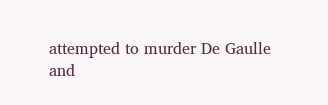attempted to murder De Gaulle
and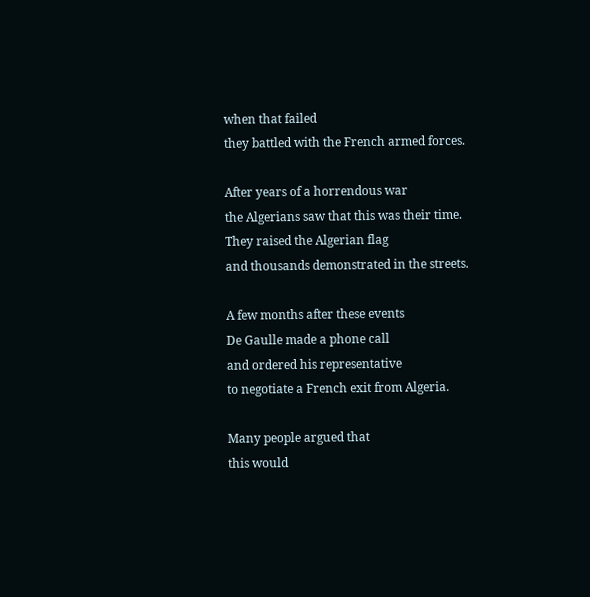when that failed
they battled with the French armed forces.

After years of a horrendous war
the Algerians saw that this was their time.
They raised the Algerian flag
and thousands demonstrated in the streets.

A few months after these events
De Gaulle made a phone call
and ordered his representative
to negotiate a French exit from Algeria.

Many people argued that
this would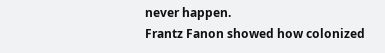never happen.
Frantz Fanon showed how colonized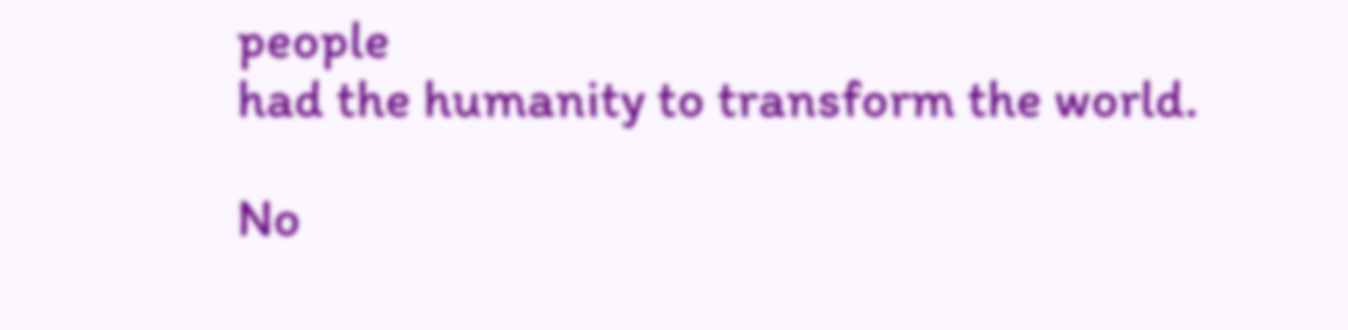people
had the humanity to transform the world.

No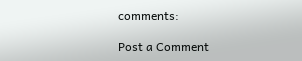comments:

Post a Comment